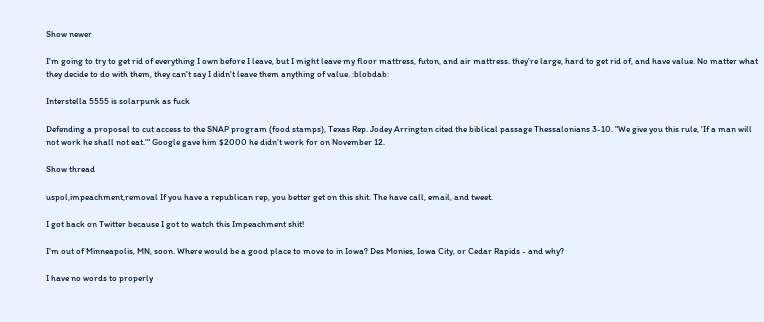Show newer

I'm going to try to get rid of everything I own before I leave, but I might leave my floor mattress, futon, and air mattress. they're large, hard to get rid of, and have value. No matter what they decide to do with them, they can't say I didn't leave them anything of value. :blobdab:

Interstella 5555 is solarpunk as fuck

Defending a proposal to cut access to the SNAP program (food stamps), Texas Rep. Jodey Arrington cited the biblical passage Thessalonians 3-10. "We give you this rule, 'If a man will not work he shall not eat.'" Google gave him $2000 he didn't work for on November 12.

Show thread

uspol,impeachment,removal If you have a republican rep, you better get on this shit. The have call, email, and tweet.

I got back on Twitter because I got to watch this Impeachment shit!

I'm out of Minneapolis, MN, soon. Where would be a good place to move to in Iowa? Des Monies, Iowa City, or Cedar Rapids - and why?

I have no words to properly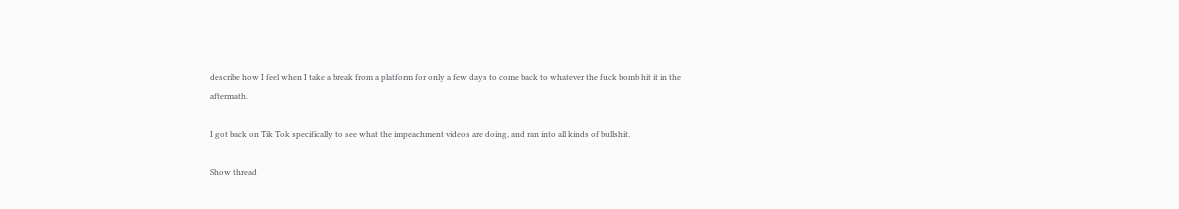describe how I feel when I take a break from a platform for only a few days to come back to whatever the fuck bomb hit it in the aftermath.

I got back on Tik Tok specifically to see what the impeachment videos are doing, and ran into all kinds of bullshit.

Show thread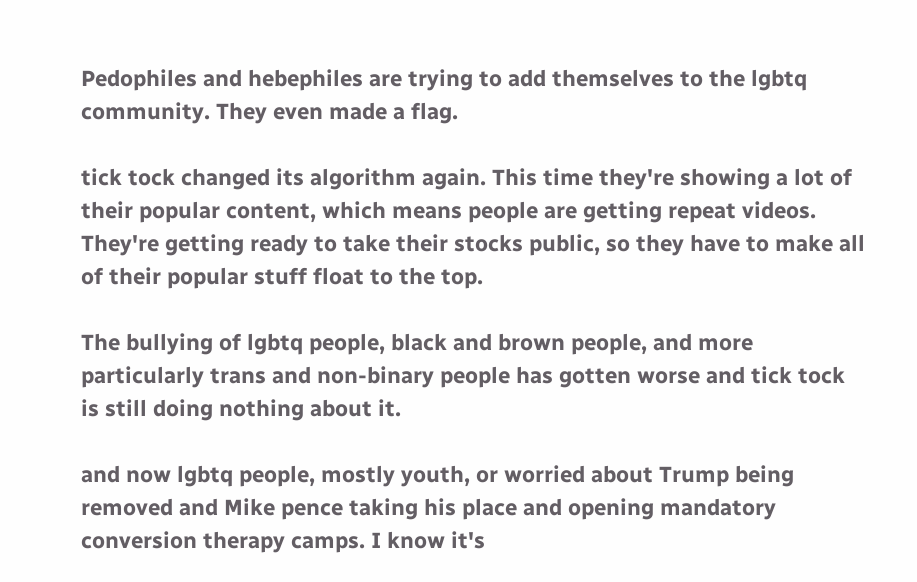Pedophiles and hebephiles are trying to add themselves to the lgbtq community. They even made a flag.

tick tock changed its algorithm again. This time they're showing a lot of their popular content, which means people are getting repeat videos. They're getting ready to take their stocks public, so they have to make all of their popular stuff float to the top.

The bullying of lgbtq people, black and brown people, and more particularly trans and non-binary people has gotten worse and tick tock is still doing nothing about it.

and now lgbtq people, mostly youth, or worried about Trump being removed and Mike pence taking his place and opening mandatory conversion therapy camps. I know it's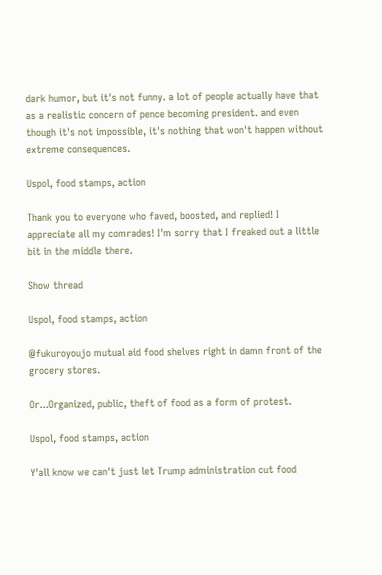dark humor, but it's not funny. a lot of people actually have that as a realistic concern of pence becoming president. and even though it's not impossible, it's nothing that won't happen without extreme consequences.

Uspol, food stamps, action

Thank you to everyone who faved, boosted, and replied! I appreciate all my comrades! I'm sorry that I freaked out a little bit in the middle there.

Show thread

Uspol, food stamps, action

@fukuroyoujo mutual aid food shelves right in damn front of the grocery stores.

Or...Organized, public, theft of food as a form of protest.

Uspol, food stamps, action

Y'all know we can't just let Trump administration cut food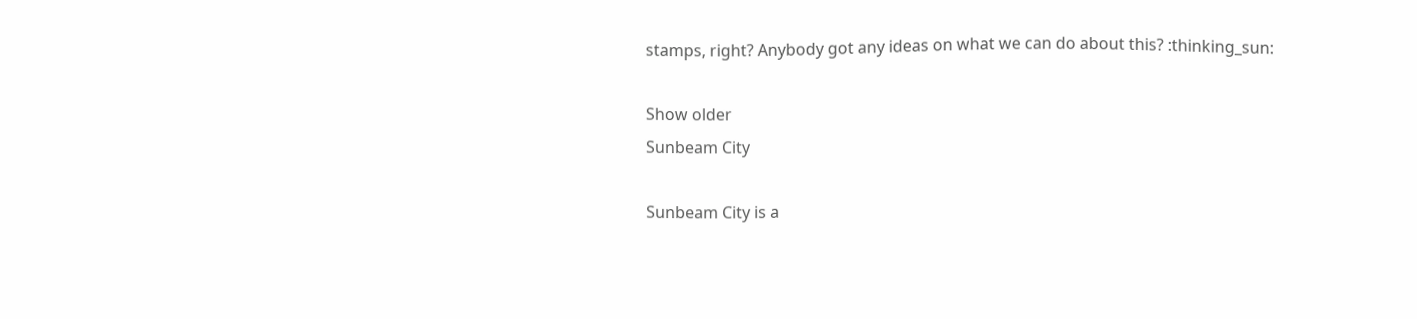stamps, right? Anybody got any ideas on what we can do about this? :thinking_sun:

Show older
Sunbeam City

Sunbeam City is a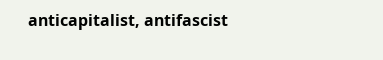anticapitalist, antifascist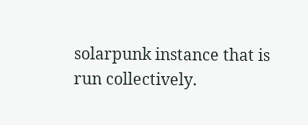solarpunk instance that is run collectively.